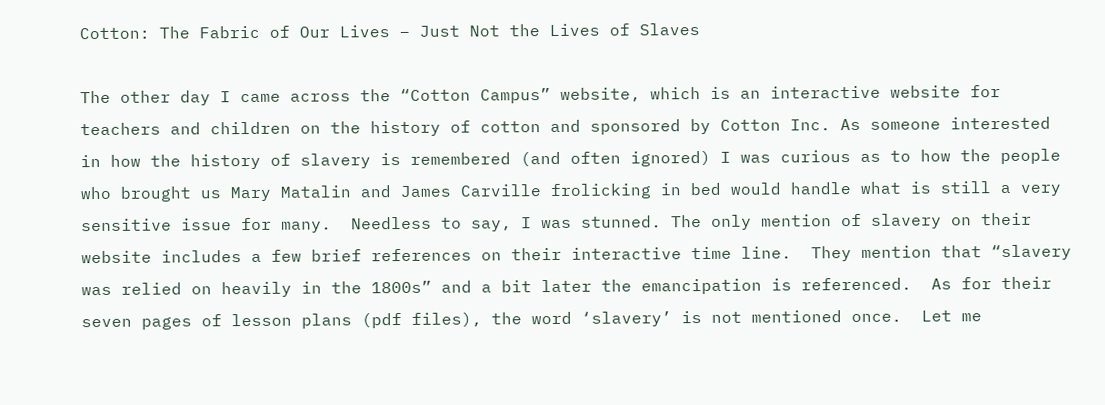Cotton: The Fabric of Our Lives – Just Not the Lives of Slaves

The other day I came across the “Cotton Campus” website, which is an interactive website for teachers and children on the history of cotton and sponsored by Cotton Inc. As someone interested in how the history of slavery is remembered (and often ignored) I was curious as to how the people who brought us Mary Matalin and James Carville frolicking in bed would handle what is still a very sensitive issue for many.  Needless to say, I was stunned. The only mention of slavery on their website includes a few brief references on their interactive time line.  They mention that “slavery was relied on heavily in the 1800s” and a bit later the emancipation is referenced.  As for their seven pages of lesson plans (pdf files), the word ‘slavery’ is not mentioned once.  Let me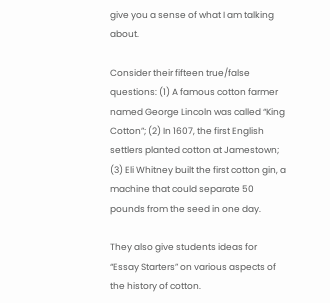give you a sense of what I am talking about.

Consider their fifteen true/false questions: (1) A famous cotton farmer named George Lincoln was called “King Cotton”; (2) In 1607, the first English settlers planted cotton at Jamestown; (3) Eli Whitney built the first cotton gin, a machine that could separate 50 pounds from the seed in one day.

They also give students ideas for “Essay Starters” on various aspects of the history of cotton.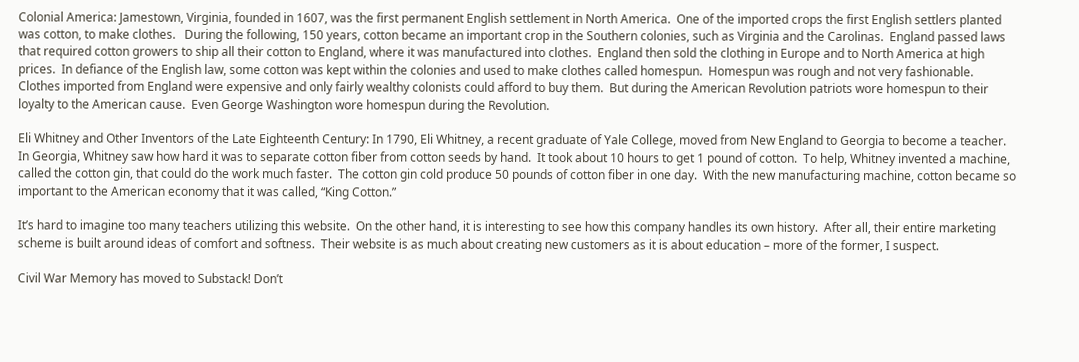Colonial America: Jamestown, Virginia, founded in 1607, was the first permanent English settlement in North America.  One of the imported crops the first English settlers planted was cotton, to make clothes.   During the following, 150 years, cotton became an important crop in the Southern colonies, such as Virginia and the Carolinas.  England passed laws that required cotton growers to ship all their cotton to England, where it was manufactured into clothes.  England then sold the clothing in Europe and to North America at high prices.  In defiance of the English law, some cotton was kept within the colonies and used to make clothes called homespun.  Homespun was rough and not very fashionable.  Clothes imported from England were expensive and only fairly wealthy colonists could afford to buy them.  But during the American Revolution patriots wore homespun to their loyalty to the American cause.  Even George Washington wore homespun during the Revolution.

Eli Whitney and Other Inventors of the Late Eighteenth Century: In 1790, Eli Whitney, a recent graduate of Yale College, moved from New England to Georgia to become a teacher.  In Georgia, Whitney saw how hard it was to separate cotton fiber from cotton seeds by hand.  It took about 10 hours to get 1 pound of cotton.  To help, Whitney invented a machine, called the cotton gin, that could do the work much faster.  The cotton gin cold produce 50 pounds of cotton fiber in one day.  With the new manufacturing machine, cotton became so important to the American economy that it was called, “King Cotton.”

It’s hard to imagine too many teachers utilizing this website.  On the other hand, it is interesting to see how this company handles its own history.  After all, their entire marketing scheme is built around ideas of comfort and softness.  Their website is as much about creating new customers as it is about education – more of the former, I suspect.

Civil War Memory has moved to Substack! Don’t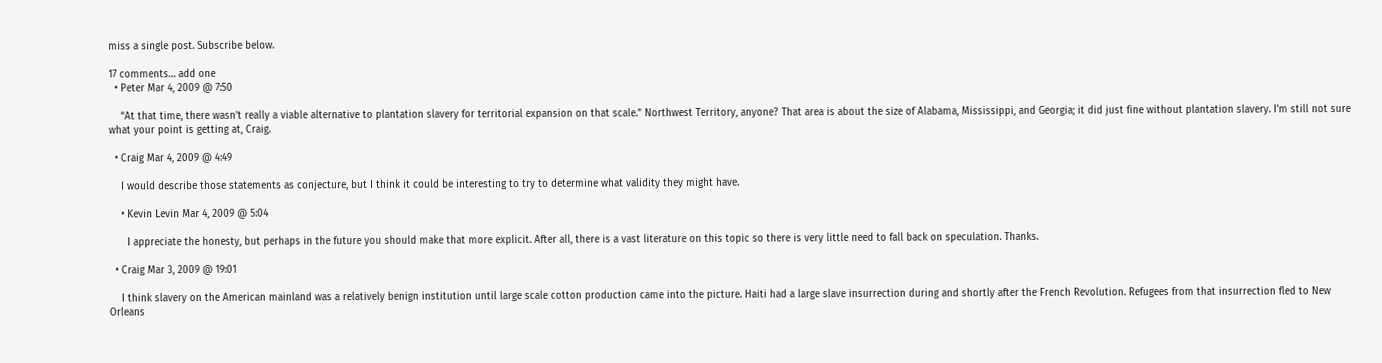miss a single post. Subscribe below.

17 comments… add one
  • Peter Mar 4, 2009 @ 7:50

    “At that time, there wasn’t really a viable alternative to plantation slavery for territorial expansion on that scale.” Northwest Territory, anyone? That area is about the size of Alabama, Mississippi, and Georgia; it did just fine without plantation slavery. I’m still not sure what your point is getting at, Craig.

  • Craig Mar 4, 2009 @ 4:49

    I would describe those statements as conjecture, but I think it could be interesting to try to determine what validity they might have.

    • Kevin Levin Mar 4, 2009 @ 5:04

      I appreciate the honesty, but perhaps in the future you should make that more explicit. After all, there is a vast literature on this topic so there is very little need to fall back on speculation. Thanks.

  • Craig Mar 3, 2009 @ 19:01

    I think slavery on the American mainland was a relatively benign institution until large scale cotton production came into the picture. Haiti had a large slave insurrection during and shortly after the French Revolution. Refugees from that insurrection fled to New Orleans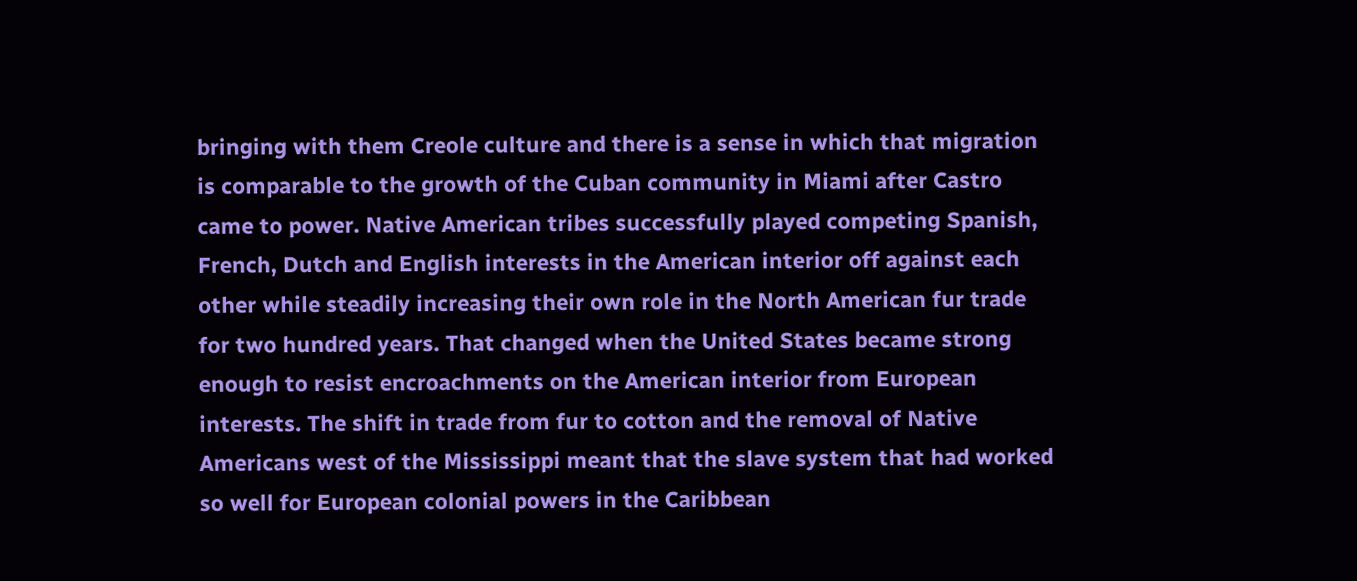bringing with them Creole culture and there is a sense in which that migration is comparable to the growth of the Cuban community in Miami after Castro came to power. Native American tribes successfully played competing Spanish, French, Dutch and English interests in the American interior off against each other while steadily increasing their own role in the North American fur trade for two hundred years. That changed when the United States became strong enough to resist encroachments on the American interior from European interests. The shift in trade from fur to cotton and the removal of Native Americans west of the Mississippi meant that the slave system that had worked so well for European colonial powers in the Caribbean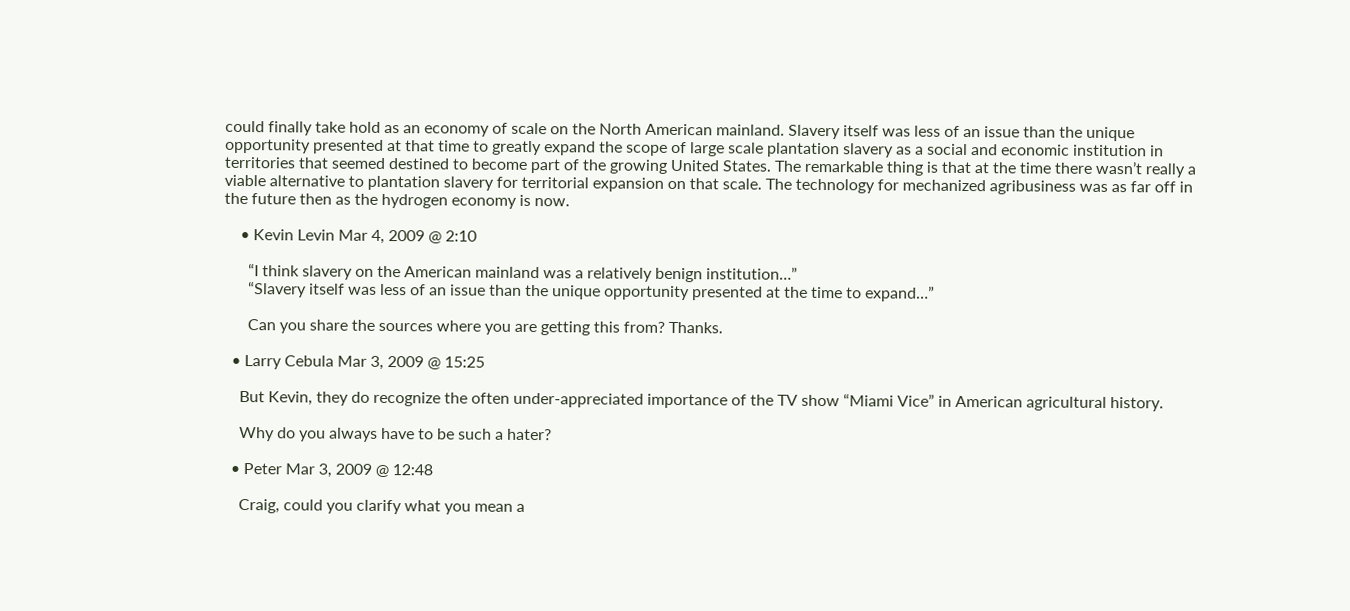could finally take hold as an economy of scale on the North American mainland. Slavery itself was less of an issue than the unique opportunity presented at that time to greatly expand the scope of large scale plantation slavery as a social and economic institution in territories that seemed destined to become part of the growing United States. The remarkable thing is that at the time there wasn’t really a viable alternative to plantation slavery for territorial expansion on that scale. The technology for mechanized agribusiness was as far off in the future then as the hydrogen economy is now.

    • Kevin Levin Mar 4, 2009 @ 2:10

      “I think slavery on the American mainland was a relatively benign institution…”
      “Slavery itself was less of an issue than the unique opportunity presented at the time to expand…”

      Can you share the sources where you are getting this from? Thanks.

  • Larry Cebula Mar 3, 2009 @ 15:25

    But Kevin, they do recognize the often under-appreciated importance of the TV show “Miami Vice” in American agricultural history.

    Why do you always have to be such a hater?

  • Peter Mar 3, 2009 @ 12:48

    Craig, could you clarify what you mean a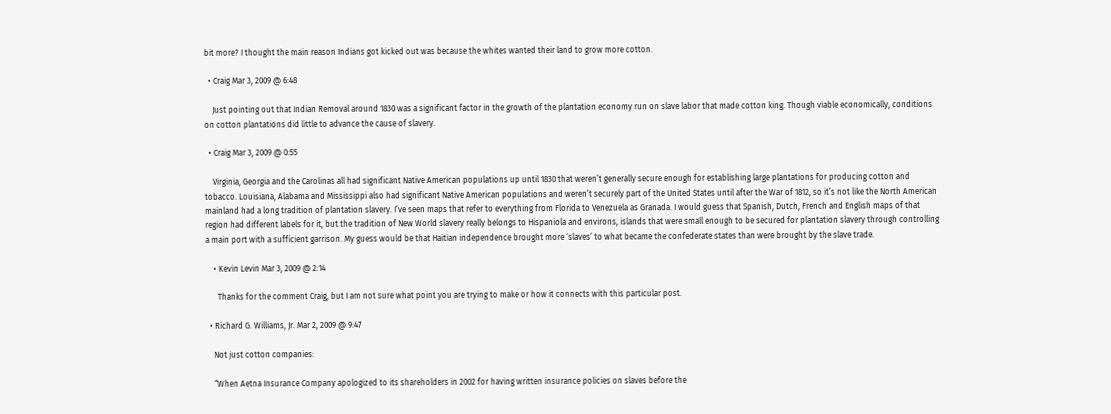bit more? I thought the main reason Indians got kicked out was because the whites wanted their land to grow more cotton.

  • Craig Mar 3, 2009 @ 6:48

    Just pointing out that Indian Removal around 1830 was a significant factor in the growth of the plantation economy run on slave labor that made cotton king. Though viable economically, conditions on cotton plantations did little to advance the cause of slavery.

  • Craig Mar 3, 2009 @ 0:55

    Virginia, Georgia and the Carolinas all had significant Native American populations up until 1830 that weren’t generally secure enough for establishing large plantations for producing cotton and tobacco. Louisiana, Alabama and Mississippi also had significant Native American populations and weren’t securely part of the United States until after the War of 1812, so it’s not like the North American mainland had a long tradition of plantation slavery. I’ve seen maps that refer to everything from Florida to Venezuela as Granada. I would guess that Spanish, Dutch, French and English maps of that region had different labels for it, but the tradition of New World slavery really belongs to Hispaniola and environs, islands that were small enough to be secured for plantation slavery through controlling a main port with a sufficient garrison. My guess would be that Haitian independence brought more ‘slaves’ to what became the confederate states than were brought by the slave trade.

    • Kevin Levin Mar 3, 2009 @ 2:14

      Thanks for the comment Craig, but I am not sure what point you are trying to make or how it connects with this particular post.

  • Richard G. Williams, Jr. Mar 2, 2009 @ 9:47

    Not just cotton companies:

    “When Aetna Insurance Company apologized to its shareholders in 2002 for having written insurance policies on slaves before the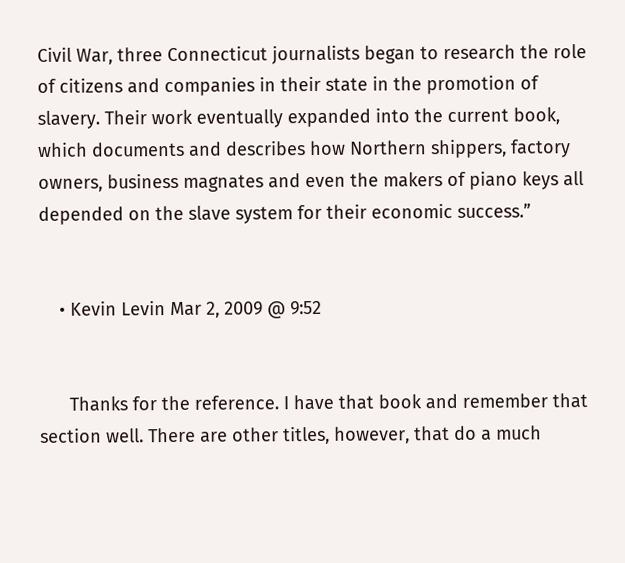Civil War, three Connecticut journalists began to research the role of citizens and companies in their state in the promotion of slavery. Their work eventually expanded into the current book, which documents and describes how Northern shippers, factory owners, business magnates and even the makers of piano keys all depended on the slave system for their economic success.”


    • Kevin Levin Mar 2, 2009 @ 9:52


      Thanks for the reference. I have that book and remember that section well. There are other titles, however, that do a much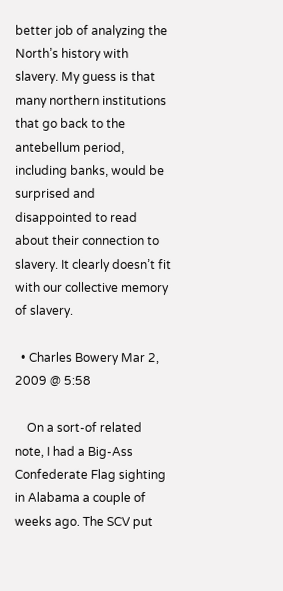better job of analyzing the North’s history with slavery. My guess is that many northern institutions that go back to the antebellum period, including banks, would be surprised and disappointed to read about their connection to slavery. It clearly doesn’t fit with our collective memory of slavery.

  • Charles Bowery Mar 2, 2009 @ 5:58

    On a sort-of related note, I had a Big-Ass Confederate Flag sighting in Alabama a couple of weeks ago. The SCV put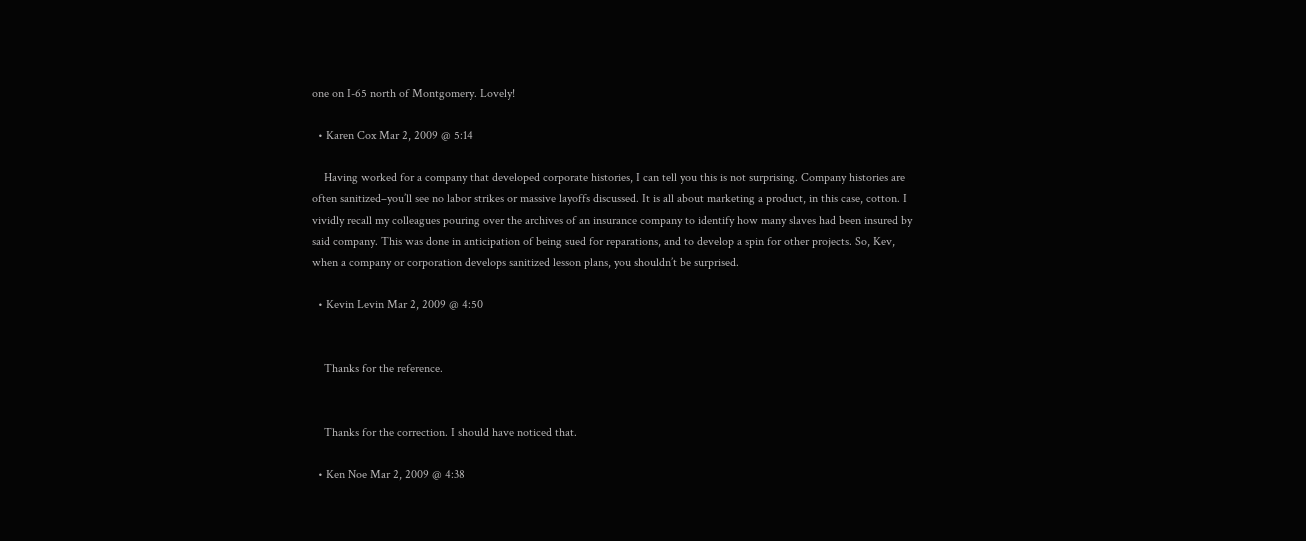one on I-65 north of Montgomery. Lovely!

  • Karen Cox Mar 2, 2009 @ 5:14

    Having worked for a company that developed corporate histories, I can tell you this is not surprising. Company histories are often sanitized–you’ll see no labor strikes or massive layoffs discussed. It is all about marketing a product, in this case, cotton. I vividly recall my colleagues pouring over the archives of an insurance company to identify how many slaves had been insured by said company. This was done in anticipation of being sued for reparations, and to develop a spin for other projects. So, Kev, when a company or corporation develops sanitized lesson plans, you shouldn’t be surprised.

  • Kevin Levin Mar 2, 2009 @ 4:50


    Thanks for the reference.


    Thanks for the correction. I should have noticed that.

  • Ken Noe Mar 2, 2009 @ 4:38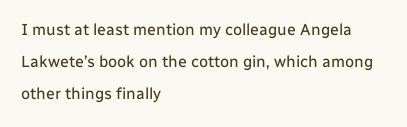I must at least mention my colleague Angela Lakwete’s book on the cotton gin, which among other things finally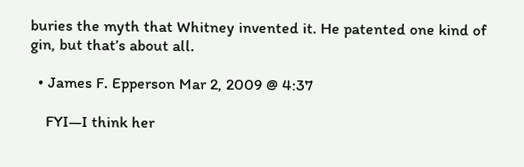buries the myth that Whitney invented it. He patented one kind of gin, but that’s about all.

  • James F. Epperson Mar 2, 2009 @ 4:37

    FYI—I think her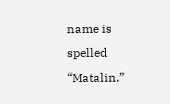name is spelled “Matalin.”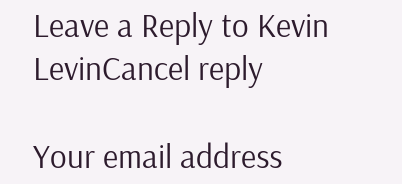Leave a Reply to Kevin LevinCancel reply

Your email address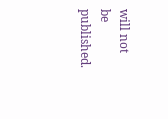will not be published.